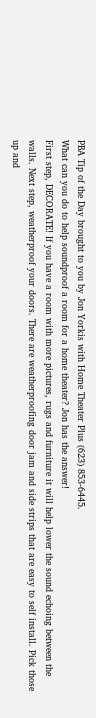PBA Tip of the Day brought to you by Jon Yorkis with Home Theater Plus (623) 853-6445.
What can you do to help soundproof a room for a home theater? Jon has the answer!
First step, DECORATE! If you have a room with more pictures, rugs and furniture it will help lower the sound echoing between the walls. Next step, weatherproof your doors. There are weatherproofing door jam and side strips that are easy to self install. Pick those up and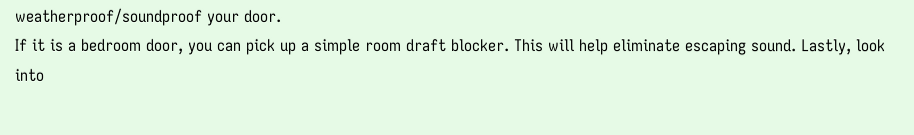weatherproof/soundproof your door.
If it is a bedroom door, you can pick up a simple room draft blocker. This will help eliminate escaping sound. Lastly, look into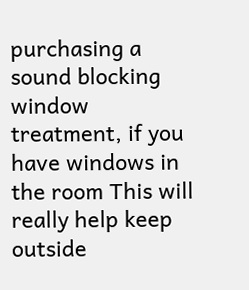purchasing a sound blocking window treatment, if you have windows in the room This will really help keep outside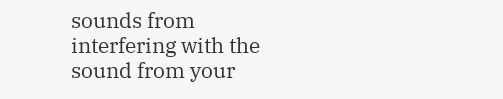sounds from interfering with the sound from your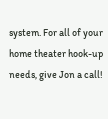system. For all of your home theater hook-up needs, give Jon a call!